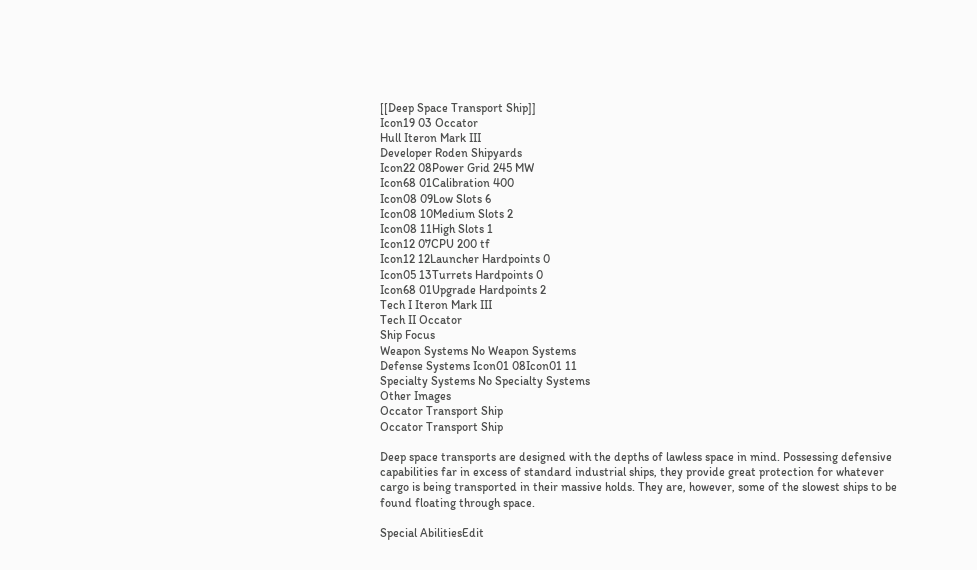[[Deep Space Transport Ship]]
Icon19 03 Occator
Hull Iteron Mark III
Developer Roden Shipyards
Icon22 08Power Grid 245 MW
Icon68 01Calibration 400
Icon08 09Low Slots 6
Icon08 10Medium Slots 2
Icon08 11High Slots 1
Icon12 07CPU 200 tf
Icon12 12Launcher Hardpoints 0
Icon05 13Turrets Hardpoints 0
Icon68 01Upgrade Hardpoints 2
Tech I Iteron Mark III
Tech II Occator
Ship Focus
Weapon Systems No Weapon Systems
Defense Systems Icon01 08Icon01 11
Specialty Systems No Specialty Systems
Other Images
Occator Transport Ship
Occator Transport Ship

Deep space transports are designed with the depths of lawless space in mind. Possessing defensive capabilities far in excess of standard industrial ships, they provide great protection for whatever cargo is being transported in their massive holds. They are, however, some of the slowest ships to be found floating through space.

Special AbilitiesEdit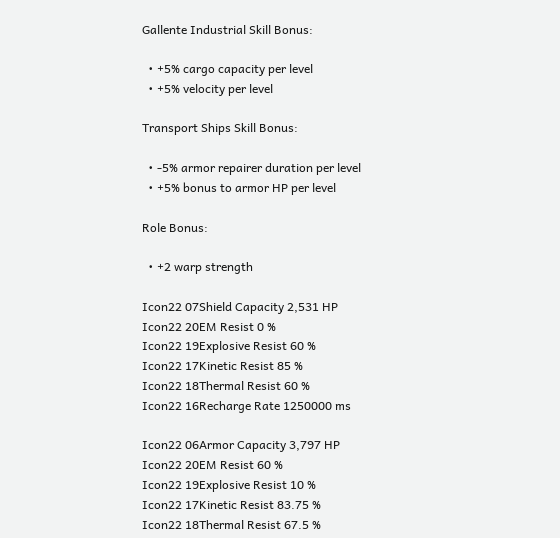Gallente Industrial Skill Bonus:

  • +5% cargo capacity per level
  • +5% velocity per level

Transport Ships Skill Bonus:

  • -5% armor repairer duration per level
  • +5% bonus to armor HP per level

Role Bonus:

  • +2 warp strength

Icon22 07Shield Capacity 2,531 HP
Icon22 20EM Resist 0 %
Icon22 19Explosive Resist 60 %
Icon22 17Kinetic Resist 85 %
Icon22 18Thermal Resist 60 %
Icon22 16Recharge Rate 1250000 ms

Icon22 06Armor Capacity 3,797 HP
Icon22 20EM Resist 60 %
Icon22 19Explosive Resist 10 %
Icon22 17Kinetic Resist 83.75 %
Icon22 18Thermal Resist 67.5 %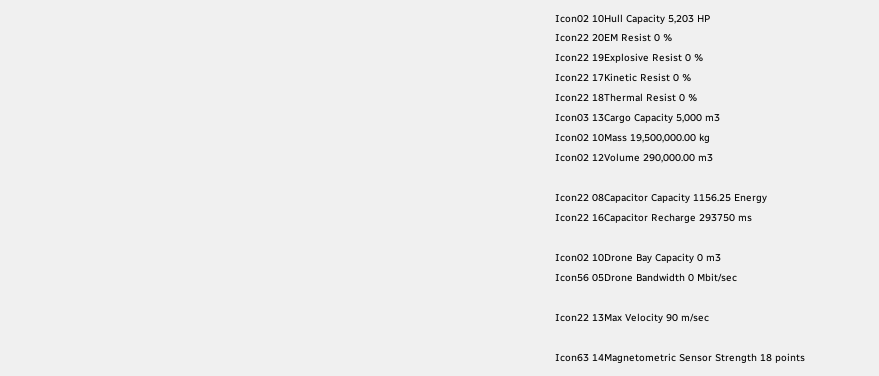Icon02 10Hull Capacity 5,203 HP
Icon22 20EM Resist 0 %
Icon22 19Explosive Resist 0 %
Icon22 17Kinetic Resist 0 %
Icon22 18Thermal Resist 0 %
Icon03 13Cargo Capacity 5,000 m3
Icon02 10Mass 19,500,000.00 kg
Icon02 12Volume 290,000.00 m3

Icon22 08Capacitor Capacity 1156.25 Energy
Icon22 16Capacitor Recharge 293750 ms

Icon02 10Drone Bay Capacity 0 m3
Icon56 05Drone Bandwidth 0 Mbit/sec

Icon22 13Max Velocity 90 m/sec

Icon63 14Magnetometric Sensor Strength 18 points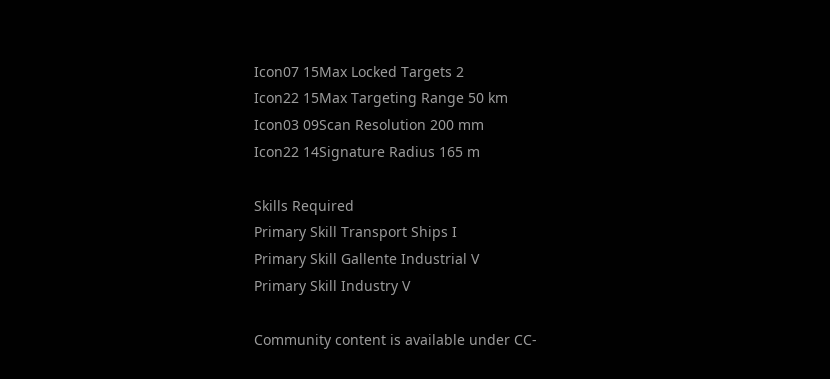Icon07 15Max Locked Targets 2
Icon22 15Max Targeting Range 50 km
Icon03 09Scan Resolution 200 mm
Icon22 14Signature Radius 165 m

Skills Required
Primary Skill Transport Ships I
Primary Skill Gallente Industrial V
Primary Skill Industry V

Community content is available under CC-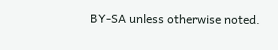BY-SA unless otherwise noted.